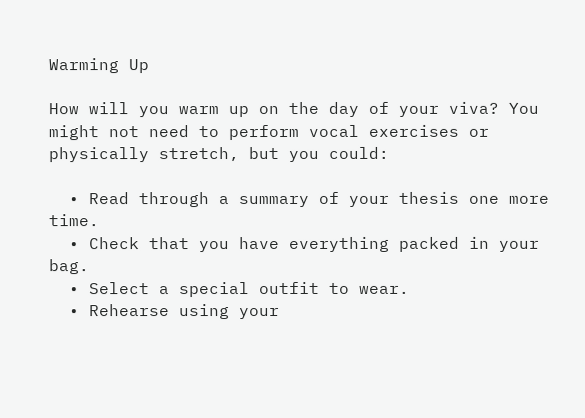Warming Up

How will you warm up on the day of your viva? You might not need to perform vocal exercises or physically stretch, but you could:

  • Read through a summary of your thesis one more time.
  • Check that you have everything packed in your bag.
  • Select a special outfit to wear.
  • Rehearse using your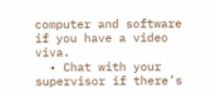computer and software if you have a video viva.
  • Chat with your supervisor if there’s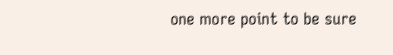one more point to be sure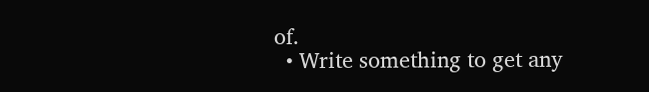of.
  • Write something to get any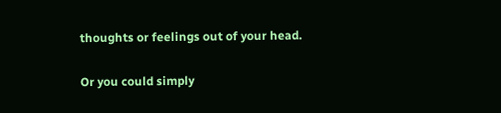thoughts or feelings out of your head.

Or you could simply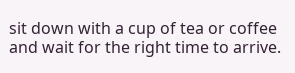sit down with a cup of tea or coffee and wait for the right time to arrive.